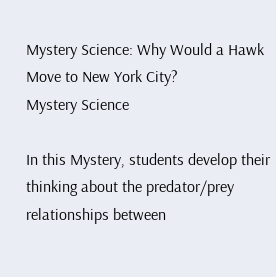Mystery Science: Why Would a Hawk Move to New York City?
Mystery Science

In this Mystery, students develop their thinking about the predator/prey relationships between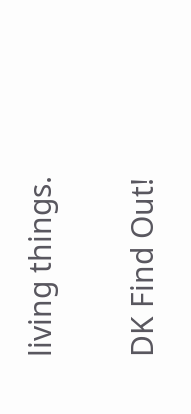living things.

DK Find Out!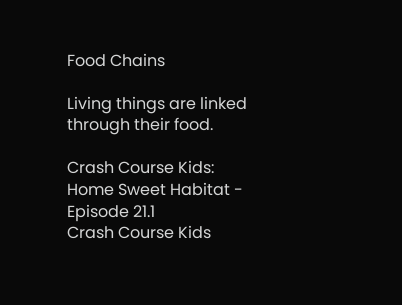Food Chains

Living things are linked through their food.

Crash Course Kids: Home Sweet Habitat - Episode 21.1
Crash Course Kids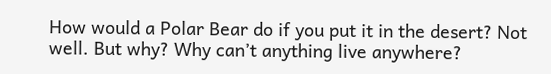How would a Polar Bear do if you put it in the desert? Not well. But why? Why can’t anything live anywhere?